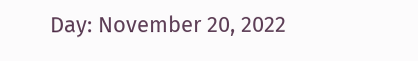Day: November 20, 2022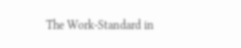The Work-Standard in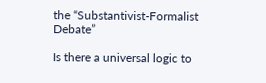the “Substantivist-Formalist Debate”

Is there a universal logic to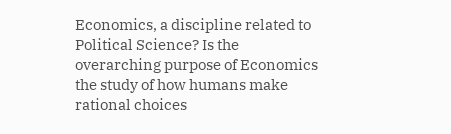Economics, a discipline related to Political Science? Is the overarching purpose of Economics the study of how humans make rational choices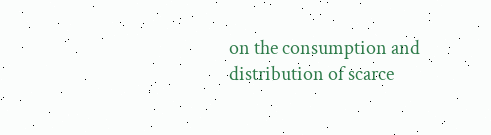on the consumption and distribution of scarce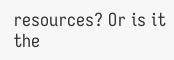resources? Or is it the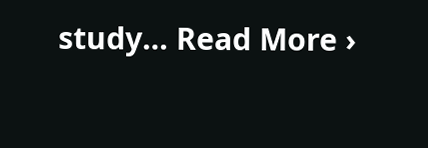study… Read More ›